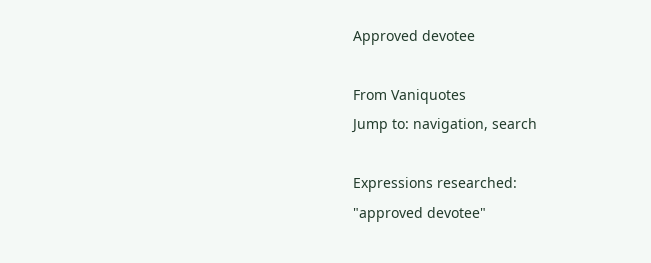Approved devotee

From Vaniquotes
Jump to: navigation, search

Expressions researched:
"approved devotee"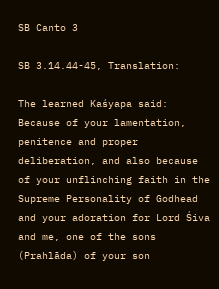SB Canto 3

SB 3.14.44-45, Translation:

The learned Kaśyapa said: Because of your lamentation, penitence and proper deliberation, and also because of your unflinching faith in the Supreme Personality of Godhead and your adoration for Lord Śiva and me, one of the sons (Prahlāda) of your son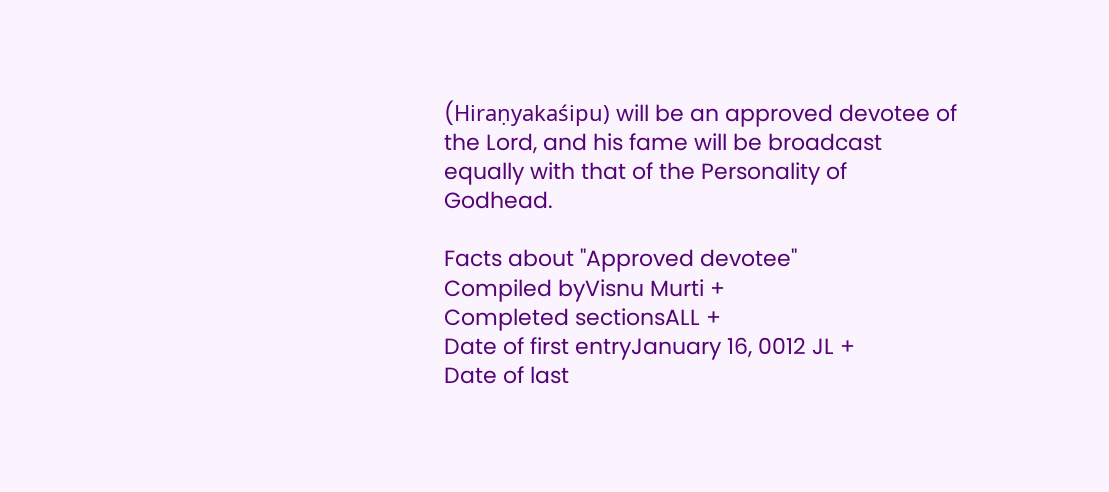(Hiraṇyakaśipu) will be an approved devotee of the Lord, and his fame will be broadcast equally with that of the Personality of Godhead.

Facts about "Approved devotee"
Compiled byVisnu Murti +
Completed sectionsALL +
Date of first entryJanuary 16, 0012 JL +
Date of last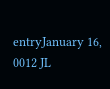entryJanuary 16, 0012 JL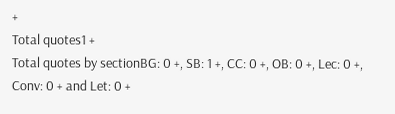+
Total quotes1 +
Total quotes by sectionBG: 0 +, SB: 1 +, CC: 0 +, OB: 0 +, Lec: 0 +, Conv: 0 + and Let: 0 +